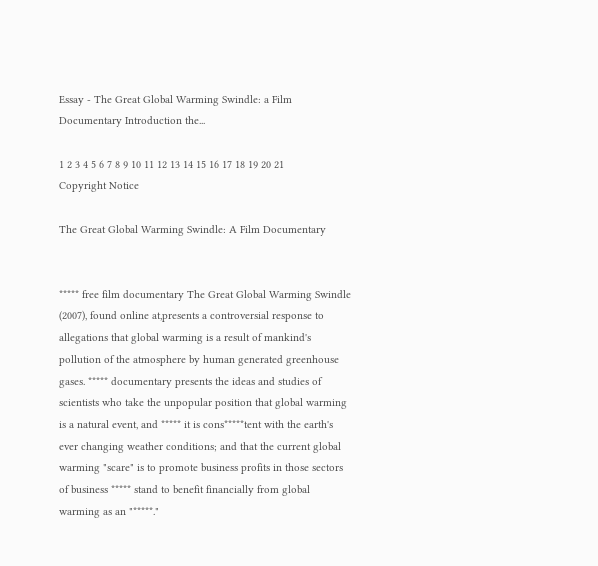Essay - The Great Global Warming Swindle: a Film Documentary Introduction the...

1 2 3 4 5 6 7 8 9 10 11 12 13 14 15 16 17 18 19 20 21
Copyright Notice

The Great Global Warming Swindle: A Film Documentary


***** free film documentary The Great Global Warming Swindle (2007), found online at,presents a controversial response to allegations that global warming is a result of mankind's pollution of the atmosphere by human generated greenhouse gases. ***** documentary presents the ideas and studies of scientists who take the unpopular position that global warming is a natural event, and ***** it is cons*****tent with the earth's ever changing weather conditions; and that the current global warming "scare" is to promote business profits in those sectors of business ***** stand to benefit financially from global warming as an "*****."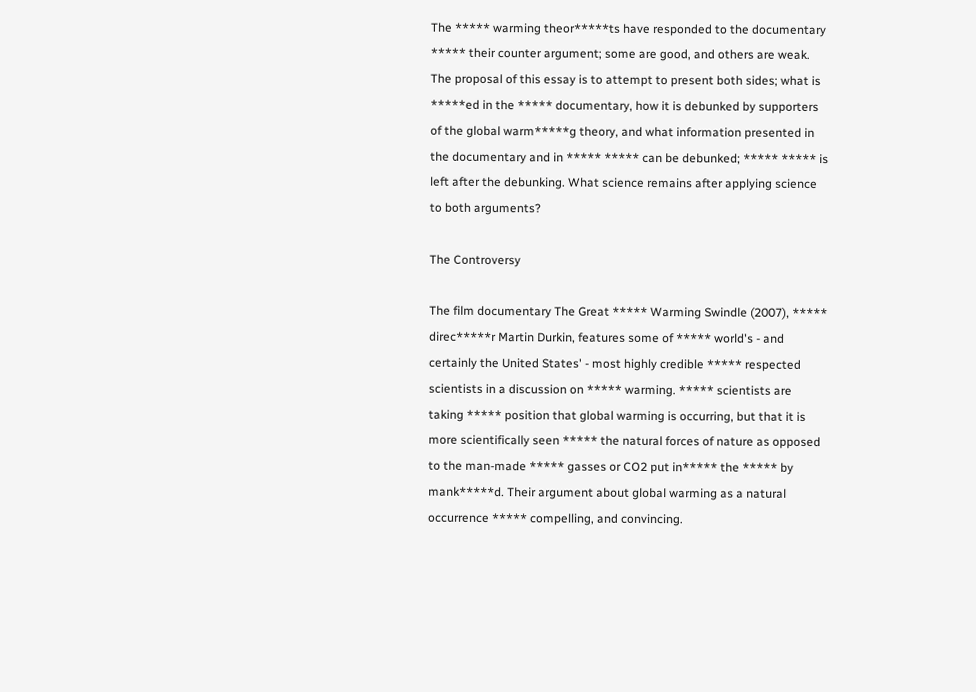The ***** warming theor*****ts have responded to the documentary ***** their counter argument; some are good, and others are weak. The proposal of this essay is to attempt to present both sides; what is *****ed in the ***** documentary, how it is debunked by supporters of the global warm*****g theory, and what information presented in the documentary and in ***** ***** can be debunked; ***** ***** is left after the debunking. What science remains after applying science to both arguments?

The Controversy

The film documentary The Great ***** Warming Swindle (2007), ***** direc*****r Martin Durkin, features some of ***** world's - and certainly the United States' - most highly credible ***** respected scientists in a discussion on ***** warming. ***** scientists are taking ***** position that global warming is occurring, but that it is more scientifically seen ***** the natural forces of nature as opposed to the man-made ***** gasses or CO2 put in***** the ***** by mank*****d. Their argument about global warming as a natural occurrence ***** compelling, and convincing.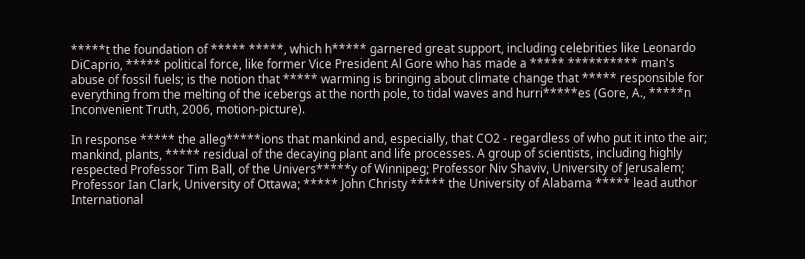*****t the foundation of ***** *****, which h***** garnered great support, including celebrities like Leonardo DiCaprio, ***** political force, like former Vice President Al Gore who has made a ***** ********** man's abuse of fossil fuels; is the notion that ***** warming is bringing about climate change that ***** responsible for everything from the melting of the icebergs at the north pole, to tidal waves and hurri*****es (Gore, A., *****n Inconvenient Truth, 2006, motion-picture).

In response ***** the alleg*****ions that mankind and, especially, that CO2 - regardless of who put it into the air; mankind, plants, ***** residual of the decaying plant and life processes. A group of scientists, including highly respected Professor Tim Ball, of the Univers*****y of Winnipeg; Professor Niv Shaviv, University of Jerusalem; Professor Ian Clark, University of Ottawa; ***** John Christy ***** the University of Alabama ***** lead author International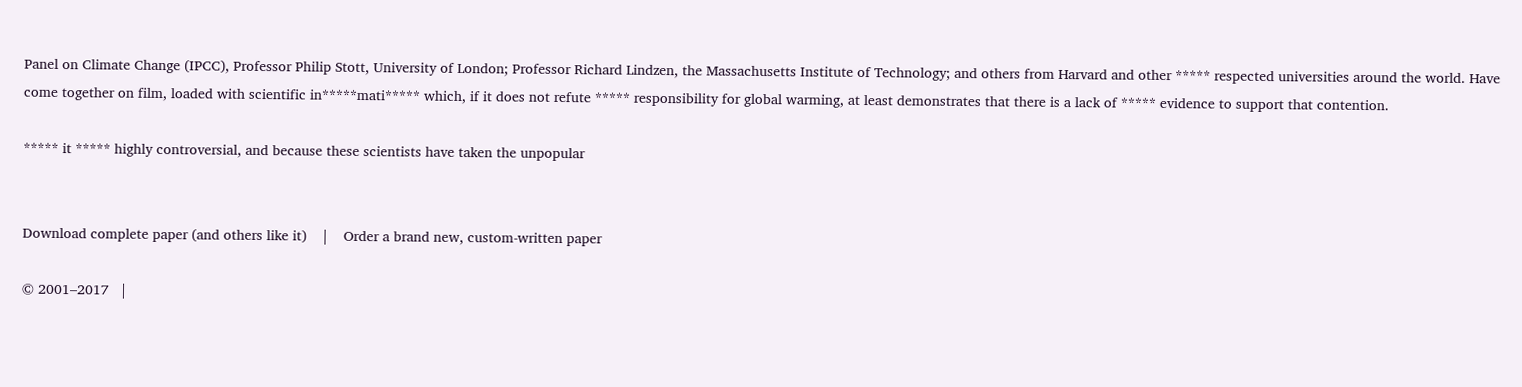Panel on Climate Change (IPCC), Professor Philip Stott, University of London; Professor Richard Lindzen, the Massachusetts Institute of Technology; and others from Harvard and other ***** respected universities around the world. Have come together on film, loaded with scientific in*****mati***** which, if it does not refute ***** responsibility for global warming, at least demonstrates that there is a lack of ***** evidence to support that contention.

***** it ***** highly controversial, and because these scientists have taken the unpopular


Download complete paper (and others like it)    |    Order a brand new, custom-written paper

© 2001–2017   |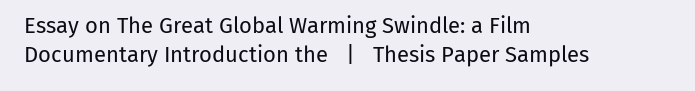Essay on The Great Global Warming Swindle: a Film Documentary Introduction the   |   Thesis Paper Samples